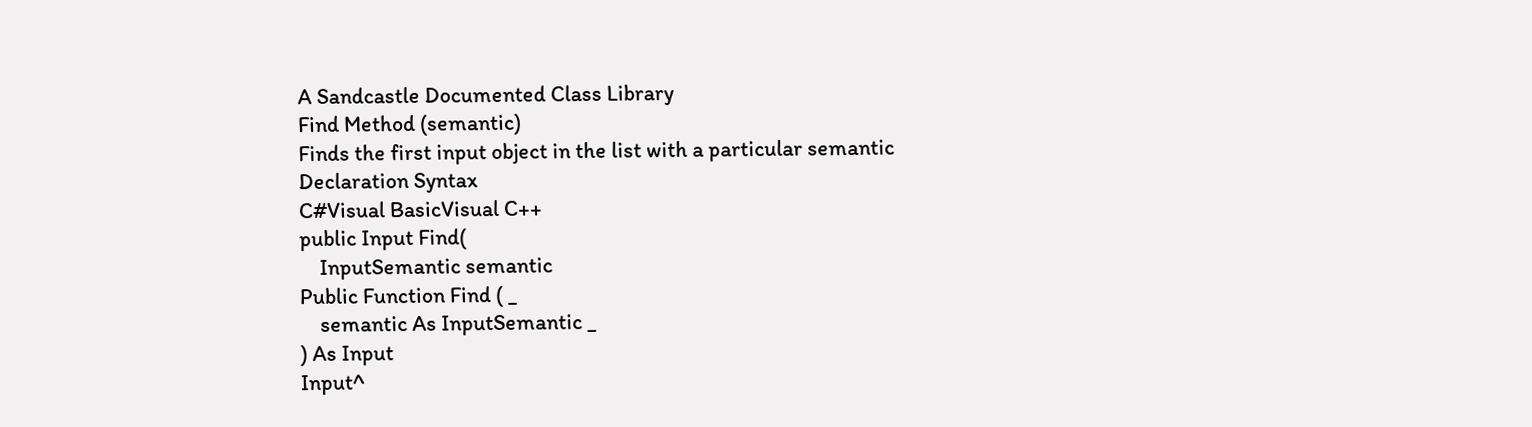A Sandcastle Documented Class Library
Find Method (semantic)
Finds the first input object in the list with a particular semantic
Declaration Syntax
C#Visual BasicVisual C++
public Input Find(
    InputSemantic semantic
Public Function Find ( _
    semantic As InputSemantic _
) As Input
Input^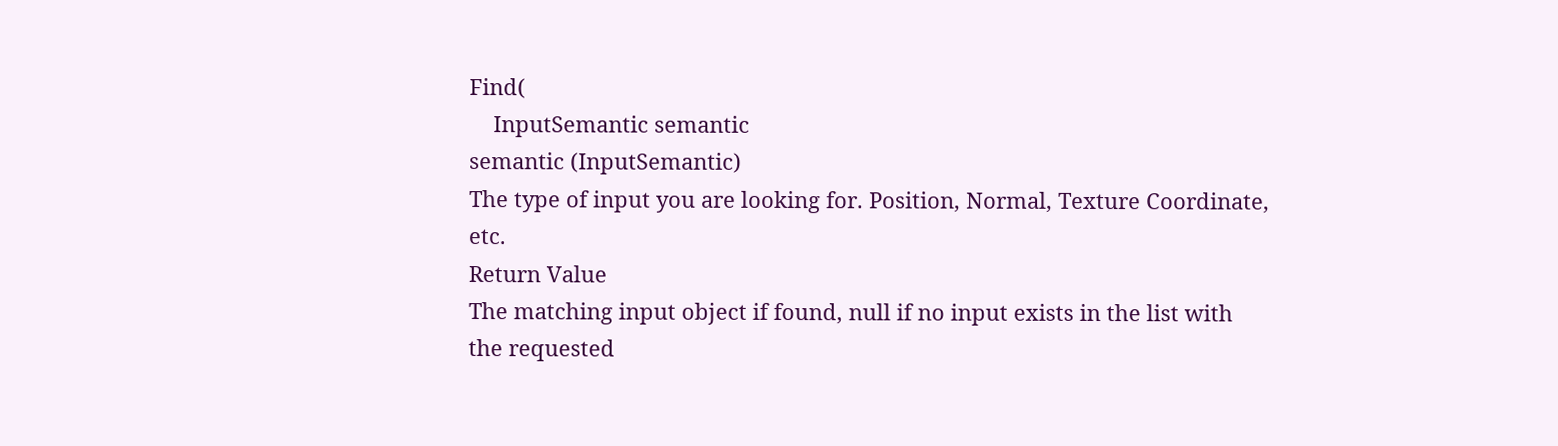Find(
    InputSemantic semantic
semantic (InputSemantic)
The type of input you are looking for. Position, Normal, Texture Coordinate, etc.
Return Value
The matching input object if found, null if no input exists in the list with the requested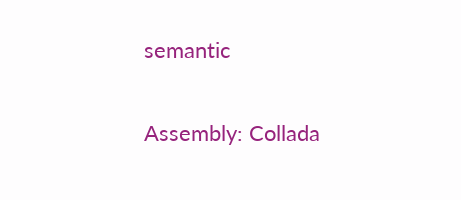semantic

Assembly: Collada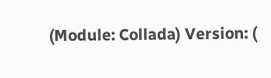(Module: Collada) Version: (